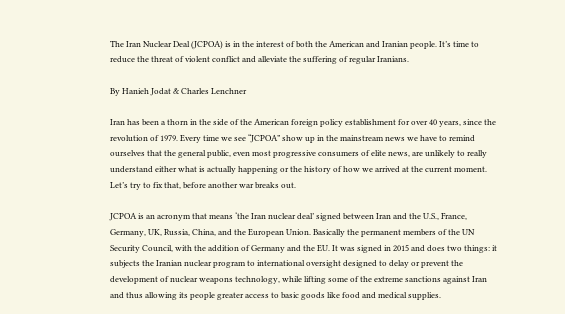The Iran Nuclear Deal (JCPOA) is in the interest of both the American and Iranian people. It’s time to reduce the threat of violent conflict and alleviate the suffering of regular Iranians.

By Hanieh Jodat & Charles Lenchner

Iran has been a thorn in the side of the American foreign policy establishment for over 40 years, since the revolution of 1979. Every time we see “JCPOA” show up in the mainstream news we have to remind ourselves that the general public, even most progressive consumers of elite news, are unlikely to really understand either what is actually happening or the history of how we arrived at the current moment. Let’s try to fix that, before another war breaks out.

JCPOA is an acronym that means ‘the Iran nuclear deal’ signed between Iran and the U.S., France, Germany, UK, Russia, China, and the European Union. Basically the permanent members of the UN Security Council, with the addition of Germany and the EU. It was signed in 2015 and does two things: it subjects the Iranian nuclear program to international oversight designed to delay or prevent the development of nuclear weapons technology, while lifting some of the extreme sanctions against Iran and thus allowing its people greater access to basic goods like food and medical supplies.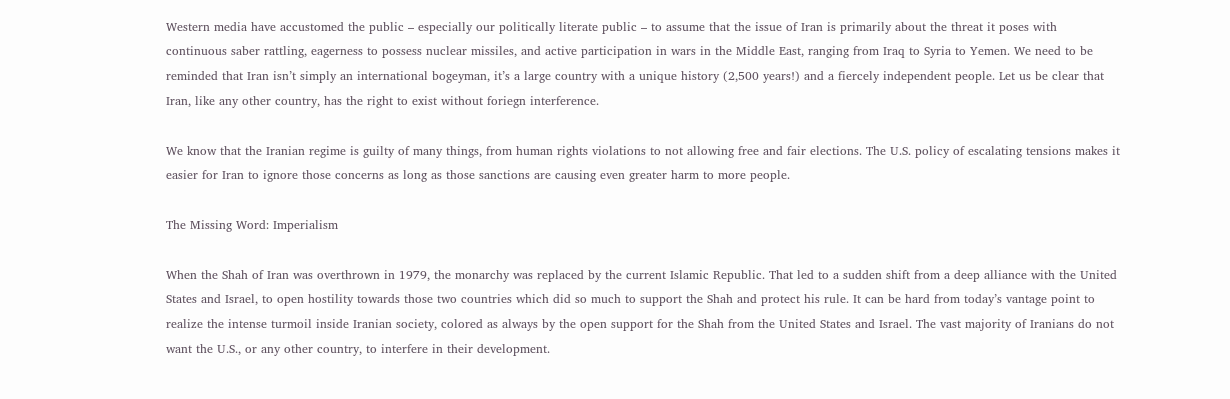Western media have accustomed the public – especially our politically literate public – to assume that the issue of Iran is primarily about the threat it poses with continuous saber rattling, eagerness to possess nuclear missiles, and active participation in wars in the Middle East, ranging from Iraq to Syria to Yemen. We need to be reminded that Iran isn’t simply an international bogeyman, it’s a large country with a unique history (2,500 years!) and a fiercely independent people. Let us be clear that Iran, like any other country, has the right to exist without foriegn interference.

We know that the Iranian regime is guilty of many things, from human rights violations to not allowing free and fair elections. The U.S. policy of escalating tensions makes it easier for Iran to ignore those concerns as long as those sanctions are causing even greater harm to more people.

The Missing Word: Imperialism

When the Shah of Iran was overthrown in 1979, the monarchy was replaced by the current Islamic Republic. That led to a sudden shift from a deep alliance with the United States and Israel, to open hostility towards those two countries which did so much to support the Shah and protect his rule. It can be hard from today’s vantage point to realize the intense turmoil inside Iranian society, colored as always by the open support for the Shah from the United States and Israel. The vast majority of Iranians do not want the U.S., or any other country, to interfere in their development.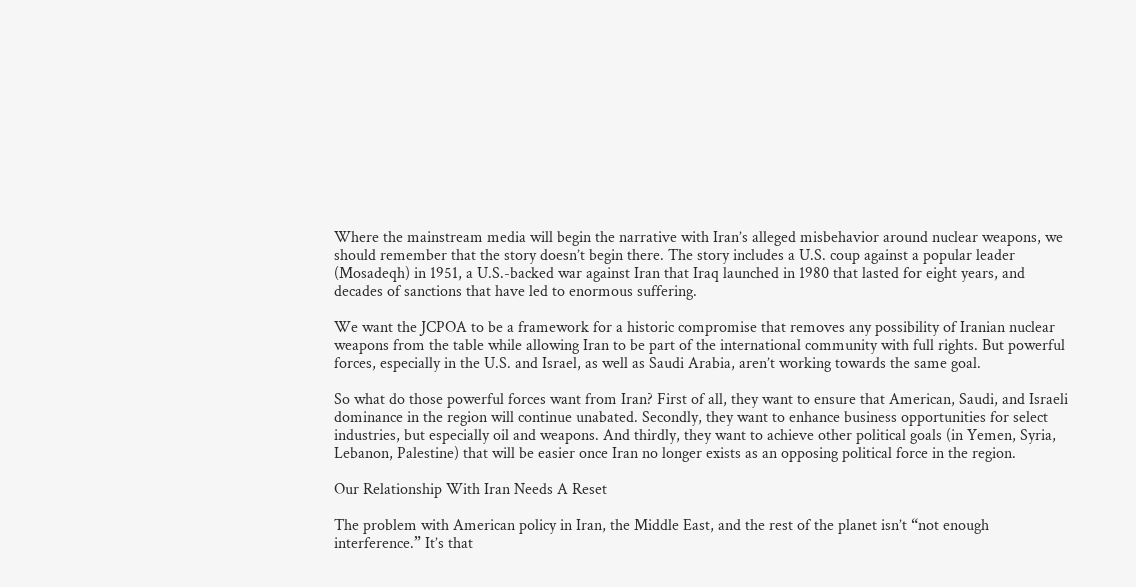Where the mainstream media will begin the narrative with Iran’s alleged misbehavior around nuclear weapons, we should remember that the story doesn’t begin there. The story includes a U.S. coup against a popular leader (Mosadeqh) in 1951, a U.S.-backed war against Iran that Iraq launched in 1980 that lasted for eight years, and decades of sanctions that have led to enormous suffering.

We want the JCPOA to be a framework for a historic compromise that removes any possibility of Iranian nuclear weapons from the table while allowing Iran to be part of the international community with full rights. But powerful forces, especially in the U.S. and Israel, as well as Saudi Arabia, aren’t working towards the same goal.

So what do those powerful forces want from Iran? First of all, they want to ensure that American, Saudi, and Israeli dominance in the region will continue unabated. Secondly, they want to enhance business opportunities for select industries, but especially oil and weapons. And thirdly, they want to achieve other political goals (in Yemen, Syria, Lebanon, Palestine) that will be easier once Iran no longer exists as an opposing political force in the region.

Our Relationship With Iran Needs A Reset

The problem with American policy in Iran, the Middle East, and the rest of the planet isn’t “not enough interference.” It’s that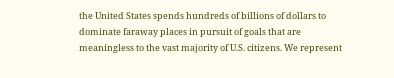the United States spends hundreds of billions of dollars to dominate faraway places in pursuit of goals that are meaningless to the vast majority of U.S. citizens. We represent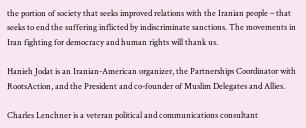the portion of society that seeks improved relations with the Iranian people – that seeks to end the suffering inflicted by indiscriminate sanctions. The movements in Iran fighting for democracy and human rights will thank us.

Hanieh Jodat is an Iranian-American organizer, the Partnerships Coordinator with RootsAction, and the President and co-founder of Muslim Delegates and Allies.

Charles Lenchner is a veteran political and communications consultant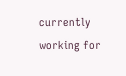currently working for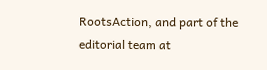RootsAction, and part of the editorial team at